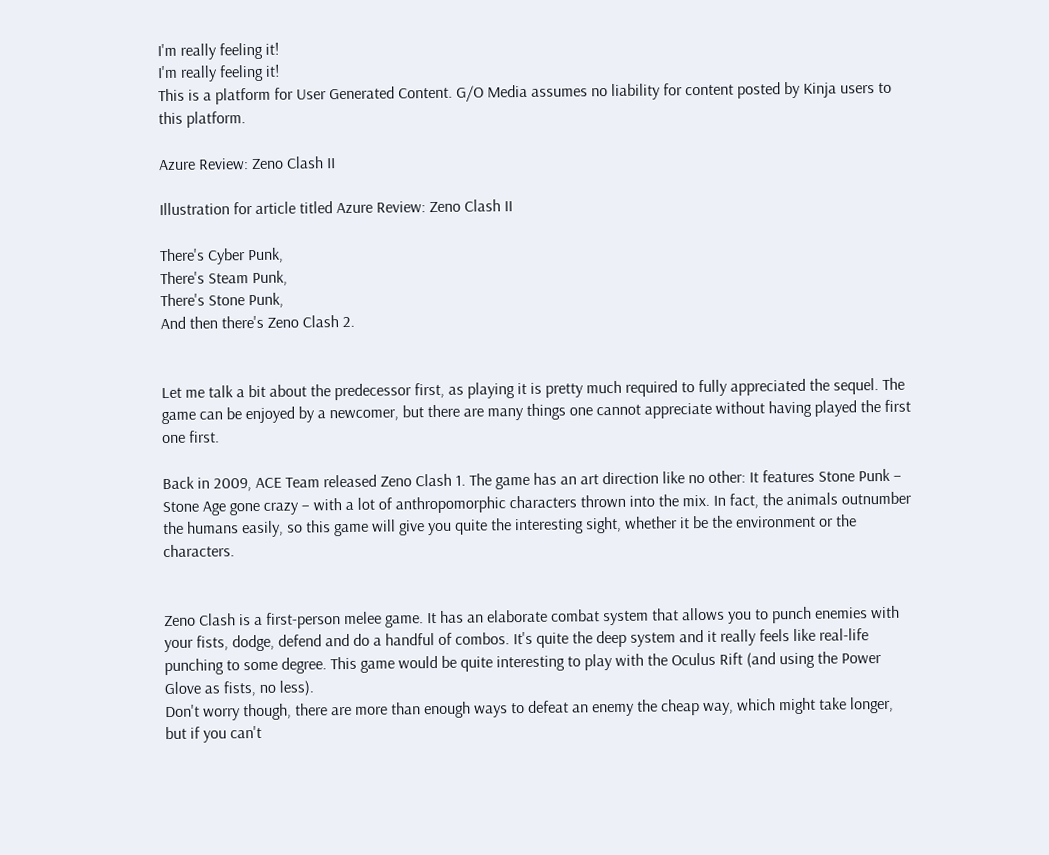I'm really feeling it!
I'm really feeling it!
This is a platform for User Generated Content. G/O Media assumes no liability for content posted by Kinja users to this platform.

Azure Review: Zeno Clash II

Illustration for article titled Azure Review: Zeno Clash II

There's Cyber Punk,
There's Steam Punk,
There's Stone Punk,
And then there's Zeno Clash 2.


Let me talk a bit about the predecessor first, as playing it is pretty much required to fully appreciated the sequel. The game can be enjoyed by a newcomer, but there are many things one cannot appreciate without having played the first one first.

Back in 2009, ACE Team released Zeno Clash 1. The game has an art direction like no other: It features Stone Punk – Stone Age gone crazy – with a lot of anthropomorphic characters thrown into the mix. In fact, the animals outnumber the humans easily, so this game will give you quite the interesting sight, whether it be the environment or the characters.


Zeno Clash is a first-person melee game. It has an elaborate combat system that allows you to punch enemies with your fists, dodge, defend and do a handful of combos. It's quite the deep system and it really feels like real-life punching to some degree. This game would be quite interesting to play with the Oculus Rift (and using the Power Glove as fists, no less).
Don't worry though, there are more than enough ways to defeat an enemy the cheap way, which might take longer, but if you can't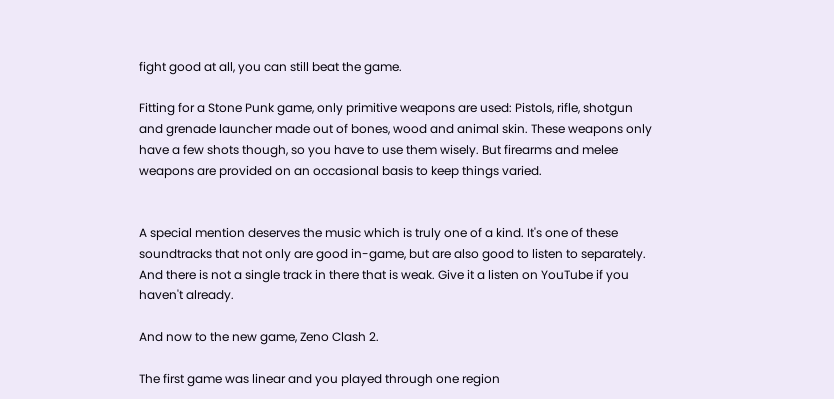fight good at all, you can still beat the game.

Fitting for a Stone Punk game, only primitive weapons are used: Pistols, rifle, shotgun and grenade launcher made out of bones, wood and animal skin. These weapons only have a few shots though, so you have to use them wisely. But firearms and melee weapons are provided on an occasional basis to keep things varied.


A special mention deserves the music which is truly one of a kind. It's one of these soundtracks that not only are good in-game, but are also good to listen to separately. And there is not a single track in there that is weak. Give it a listen on YouTube if you haven't already.

And now to the new game, Zeno Clash 2.

The first game was linear and you played through one region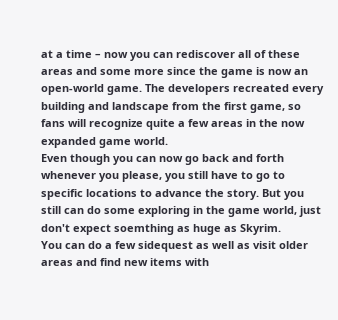at a time – now you can rediscover all of these areas and some more since the game is now an open-world game. The developers recreated every building and landscape from the first game, so fans will recognize quite a few areas in the now expanded game world.
Even though you can now go back and forth whenever you please, you still have to go to specific locations to advance the story. But you still can do some exploring in the game world, just don't expect soemthing as huge as Skyrim.
You can do a few sidequest as well as visit older areas and find new items with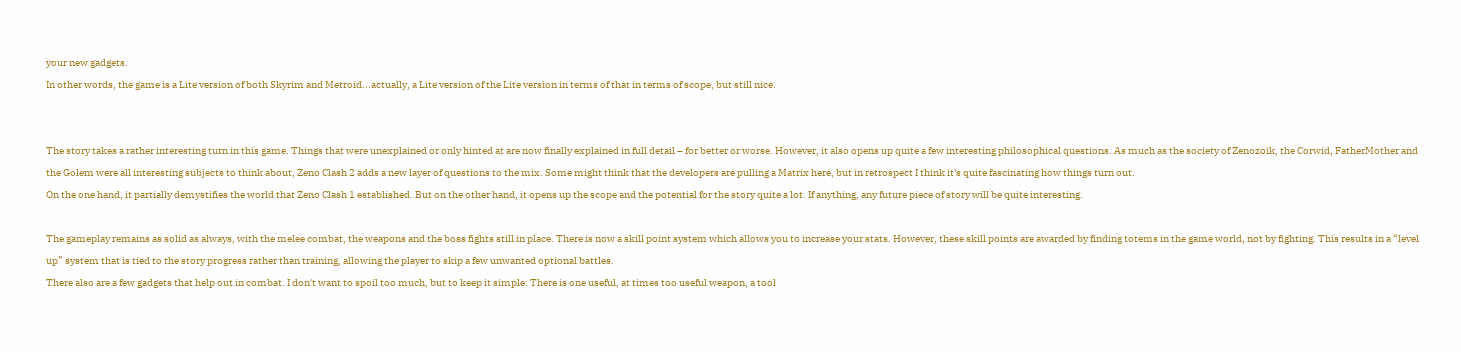your new gadgets.
In other words, the game is a Lite version of both Skyrim and Metroid...actually, a Lite version of the Lite version in terms of that in terms of scope, but still nice.


The story takes a rather interesting turn in this game. Things that were unexplained or only hinted at are now finally explained in full detail – for better or worse. However, it also opens up quite a few interesting philosophical questions. As much as the society of Zenozoik, the Corwid, FatherMother and the Golem were all interesting subjects to think about, Zeno Clash 2 adds a new layer of questions to the mix. Some might think that the developers are pulling a Matrix here, but in retrospect I think it's quite fascinating how things turn out.
On the one hand, it partially demystifies the world that Zeno Clash 1 established. But on the other hand, it opens up the scope and the potential for the story quite a lot. If anything, any future piece of story will be quite interesting.

The gameplay remains as solid as always, with the melee combat, the weapons and the boss fights still in place. There is now a skill point system which allows you to increase your stats. However, these skill points are awarded by finding totems in the game world, not by fighting. This results in a “level up” system that is tied to the story progress rather than training, allowing the player to skip a few unwanted optional battles.
There also are a few gadgets that help out in combat. I don't want to spoil too much, but to keep it simple: There is one useful, at times too useful weapon, a tool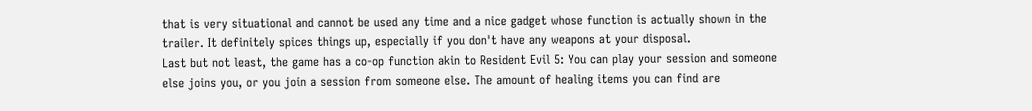that is very situational and cannot be used any time and a nice gadget whose function is actually shown in the trailer. It definitely spices things up, especially if you don't have any weapons at your disposal.
Last but not least, the game has a co-op function akin to Resident Evil 5: You can play your session and someone else joins you, or you join a session from someone else. The amount of healing items you can find are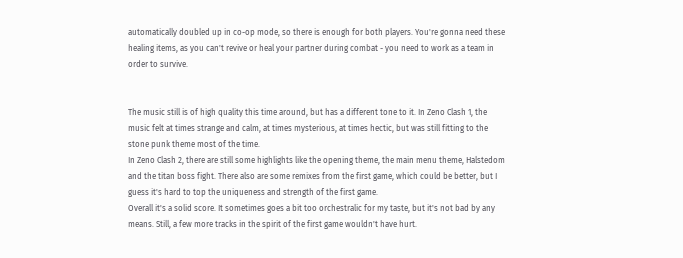automatically doubled up in co-op mode, so there is enough for both players. You're gonna need these healing items, as you can't revive or heal your partner during combat - you need to work as a team in order to survive.


The music still is of high quality this time around, but has a different tone to it. In Zeno Clash 1, the music felt at times strange and calm, at times mysterious, at times hectic, but was still fitting to the stone punk theme most of the time.
In Zeno Clash 2, there are still some highlights like the opening theme, the main menu theme, Halstedom and the titan boss fight. There also are some remixes from the first game, which could be better, but I guess it's hard to top the uniqueness and strength of the first game.
Overall it's a solid score. It sometimes goes a bit too orchestralic for my taste, but it's not bad by any means. Still, a few more tracks in the spirit of the first game wouldn't have hurt.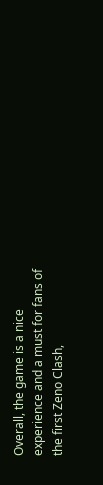Overall, the game is a nice experience and a must for fans of the first Zeno Clash,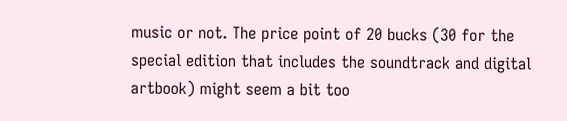music or not. The price point of 20 bucks (30 for the special edition that includes the soundtrack and digital artbook) might seem a bit too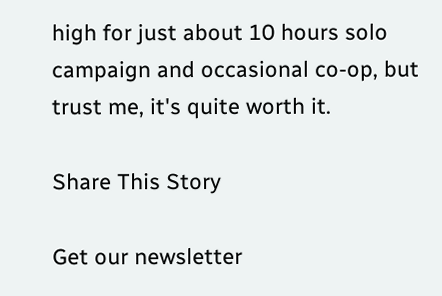high for just about 10 hours solo campaign and occasional co-op, but trust me, it's quite worth it.

Share This Story

Get our newsletter